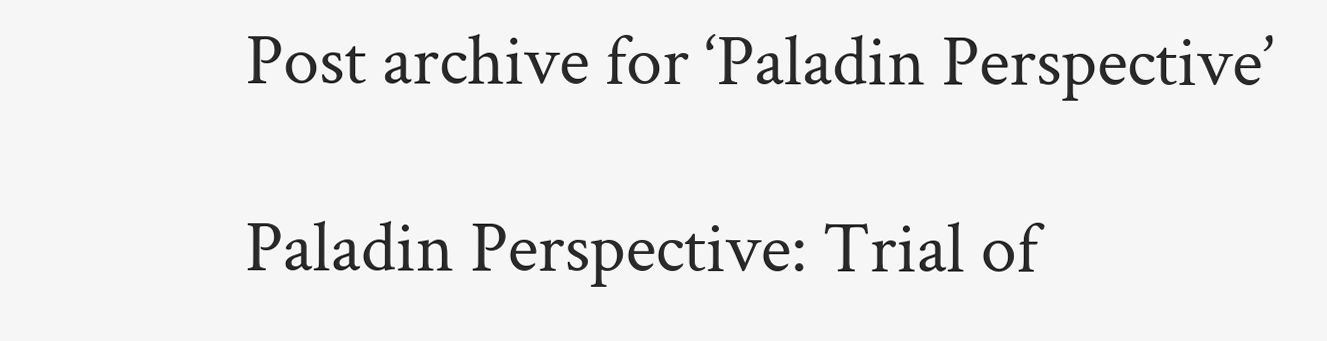Post archive for ‘Paladin Perspective’

Paladin Perspective: Trial of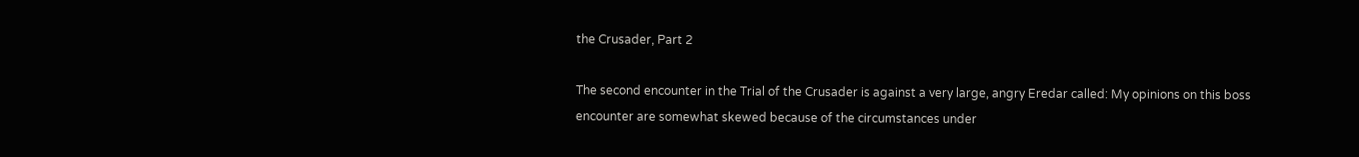the Crusader, Part 2

The second encounter in the Trial of the Crusader is against a very large, angry Eredar called: My opinions on this boss encounter are somewhat skewed because of the circumstances under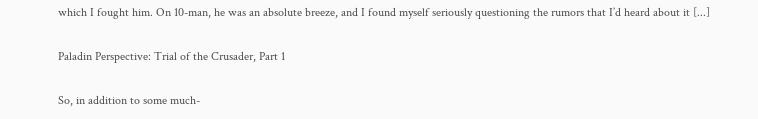which I fought him. On 10-man, he was an absolute breeze, and I found myself seriously questioning the rumors that I’d heard about it [...]

Paladin Perspective: Trial of the Crusader, Part 1

So, in addition to some much-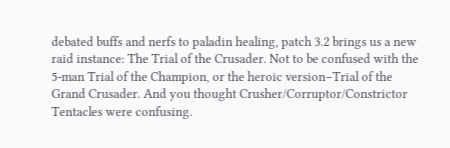debated buffs and nerfs to paladin healing, patch 3.2 brings us a new raid instance: The Trial of the Crusader. Not to be confused with the 5-man Trial of the Champion, or the heroic version–Trial of the Grand Crusader. And you thought Crusher/Corruptor/Constrictor Tentacles were confusing.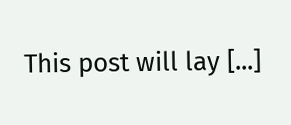This post will lay [...]